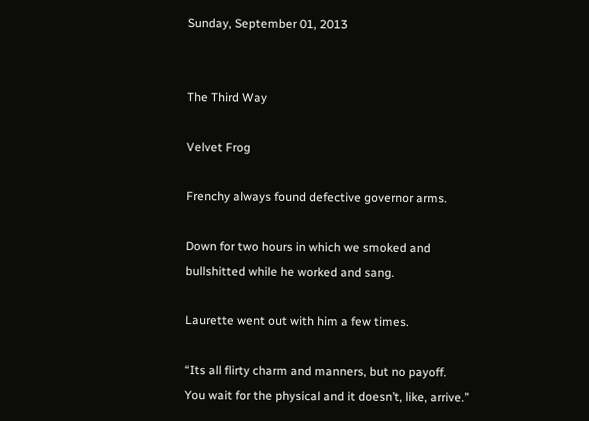Sunday, September 01, 2013


The Third Way

Velvet Frog

Frenchy always found defective governor arms.

Down for two hours in which we smoked and
bullshitted while he worked and sang.

Laurette went out with him a few times.

“Its all flirty charm and manners, but no payoff.
You wait for the physical and it doesn’t, like, arrive.”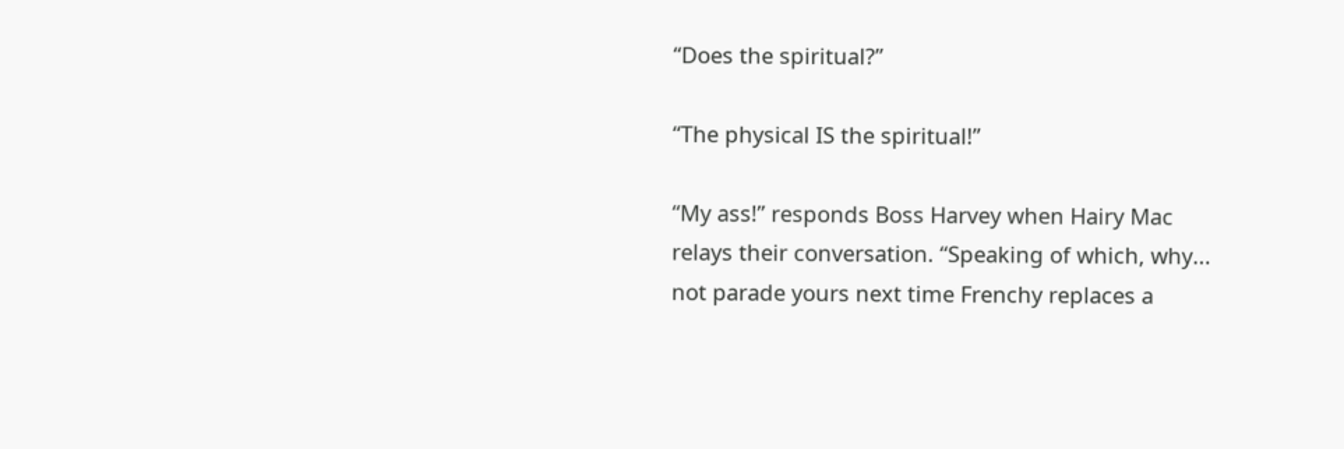“Does the spiritual?”

“The physical IS the spiritual!”

“My ass!” responds Boss Harvey when Hairy Mac
relays their conversation. “Speaking of which, why...
not parade yours next time Frenchy replaces a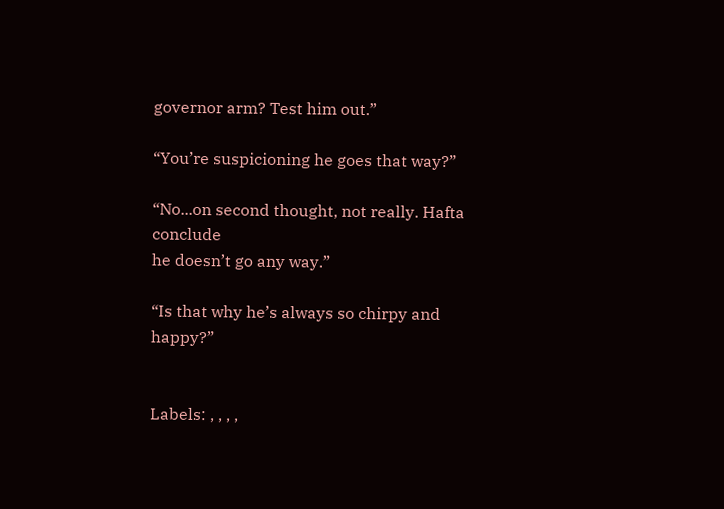governor arm? Test him out.”

“You’re suspicioning he goes that way?”

“No...on second thought, not really. Hafta conclude
he doesn’t go any way.”

“Is that why he’s always so chirpy and happy?”


Labels: , , , ,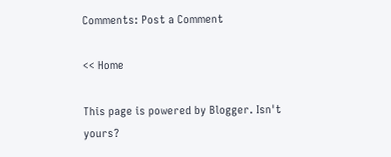Comments: Post a Comment

<< Home

This page is powered by Blogger. Isn't yours?